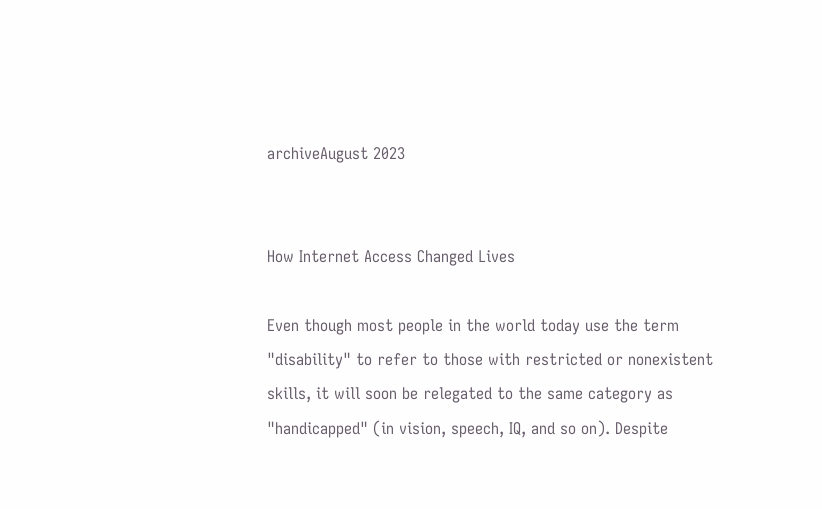archiveAugust 2023


How Internet Access Changed Lives

Even though most people in the world today use the term "disability" to refer to those with restricted or nonexistent skills, it will soon be relegated to the same category as "handicapped" (in vision, speech, IQ, and so on). Despite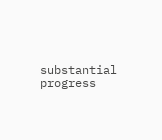substantial progress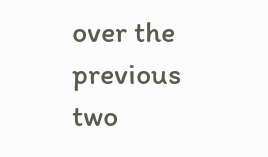over the previous two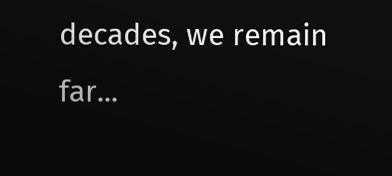decades, we remain far...